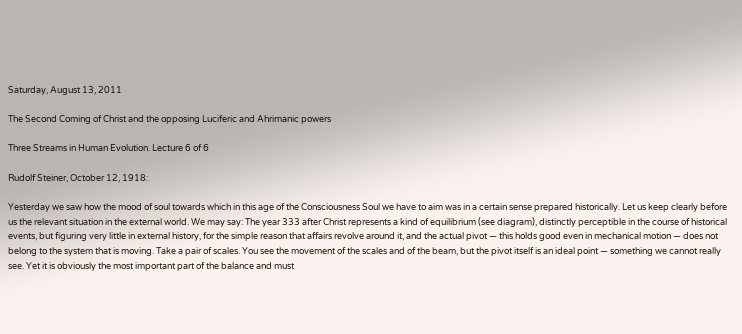Saturday, August 13, 2011

The Second Coming of Christ and the opposing Luciferic and Ahrimanic powers

Three Streams in Human Evolution. Lecture 6 of 6

Rudolf Steiner, October 12, 1918:

Yesterday we saw how the mood of soul towards which in this age of the Consciousness Soul we have to aim was in a certain sense prepared historically. Let us keep clearly before us the relevant situation in the external world. We may say: The year 333 after Christ represents a kind of equilibrium (see diagram), distinctly perceptible in the course of historical events, but figuring very little in external history, for the simple reason that affairs revolve around it, and the actual pivot — this holds good even in mechanical motion — does not belong to the system that is moving. Take a pair of scales. You see the movement of the scales and of the beam, but the pivot itself is an ideal point — something we cannot really see. Yet it is obviously the most important part of the balance and must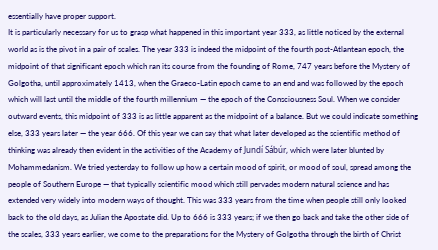essentially have proper support.
It is particularly necessary for us to grasp what happened in this important year 333, as little noticed by the external world as is the pivot in a pair of scales. The year 333 is indeed the midpoint of the fourth post-Atlantean epoch, the midpoint of that significant epoch which ran its course from the founding of Rome, 747 years before the Mystery of Golgotha, until approximately 1413, when the Graeco-Latin epoch came to an end and was followed by the epoch which will last until the middle of the fourth millennium — the epoch of the Consciousness Soul. When we consider outward events, this midpoint of 333 is as little apparent as the midpoint of a balance. But we could indicate something else, 333 years later — the year 666. Of this year we can say that what later developed as the scientific method of thinking was already then evident in the activities of the Academy of Jundí Sábúr, which were later blunted by Mohammedanism. We tried yesterday to follow up how a certain mood of spirit, or mood of soul, spread among the people of Southern Europe — that typically scientific mood which still pervades modern natural science and has extended very widely into modern ways of thought. This was 333 years from the time when people still only looked back to the old days, as Julian the Apostate did. Up to 666 is 333 years; if we then go back and take the other side of the scales, 333 years earlier, we come to the preparations for the Mystery of Golgotha through the birth of Christ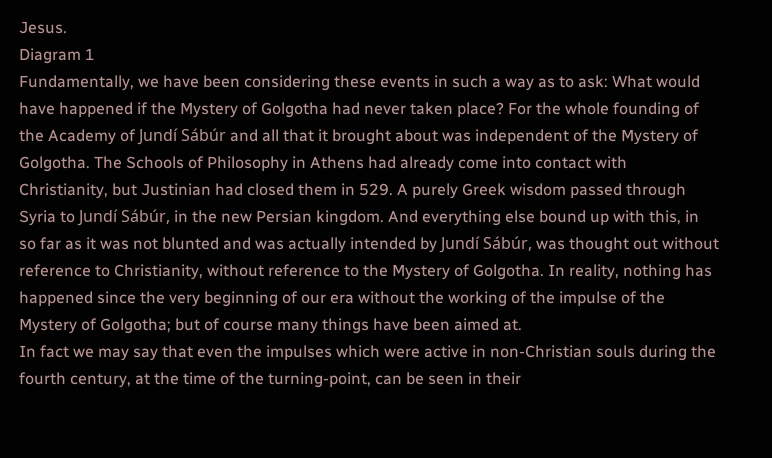Jesus.
Diagram 1
Fundamentally, we have been considering these events in such a way as to ask: What would have happened if the Mystery of Golgotha had never taken place? For the whole founding of the Academy of Jundí Sábúr and all that it brought about was independent of the Mystery of Golgotha. The Schools of Philosophy in Athens had already come into contact with Christianity, but Justinian had closed them in 529. A purely Greek wisdom passed through Syria to Jundí Sábúr, in the new Persian kingdom. And everything else bound up with this, in so far as it was not blunted and was actually intended by Jundí Sábúr, was thought out without reference to Christianity, without reference to the Mystery of Golgotha. In reality, nothing has happened since the very beginning of our era without the working of the impulse of the Mystery of Golgotha; but of course many things have been aimed at.
In fact we may say that even the impulses which were active in non-Christian souls during the fourth century, at the time of the turning-point, can be seen in their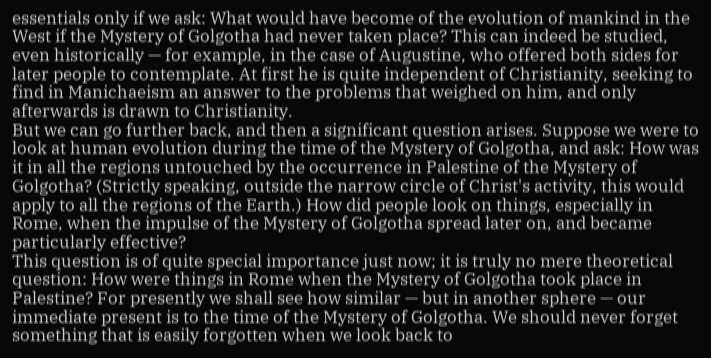essentials only if we ask: What would have become of the evolution of mankind in the West if the Mystery of Golgotha had never taken place? This can indeed be studied, even historically — for example, in the case of Augustine, who offered both sides for later people to contemplate. At first he is quite independent of Christianity, seeking to find in Manichaeism an answer to the problems that weighed on him, and only afterwards is drawn to Christianity.
But we can go further back, and then a significant question arises. Suppose we were to look at human evolution during the time of the Mystery of Golgotha, and ask: How was it in all the regions untouched by the occurrence in Palestine of the Mystery of Golgotha? (Strictly speaking, outside the narrow circle of Christ's activity, this would apply to all the regions of the Earth.) How did people look on things, especially in Rome, when the impulse of the Mystery of Golgotha spread later on, and became particularly effective?
This question is of quite special importance just now; it is truly no mere theoretical question: How were things in Rome when the Mystery of Golgotha took place in Palestine? For presently we shall see how similar — but in another sphere — our immediate present is to the time of the Mystery of Golgotha. We should never forget something that is easily forgotten when we look back to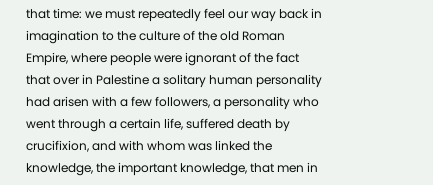that time: we must repeatedly feel our way back in imagination to the culture of the old Roman Empire, where people were ignorant of the fact that over in Palestine a solitary human personality had arisen with a few followers, a personality who went through a certain life, suffered death by crucifixion, and with whom was linked the knowledge, the important knowledge, that men in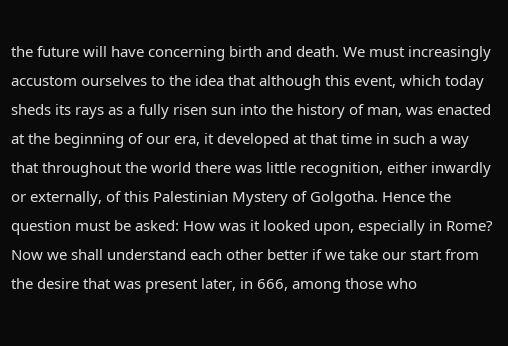the future will have concerning birth and death. We must increasingly accustom ourselves to the idea that although this event, which today sheds its rays as a fully risen sun into the history of man, was enacted at the beginning of our era, it developed at that time in such a way that throughout the world there was little recognition, either inwardly or externally, of this Palestinian Mystery of Golgotha. Hence the question must be asked: How was it looked upon, especially in Rome?
Now we shall understand each other better if we take our start from the desire that was present later, in 666, among those who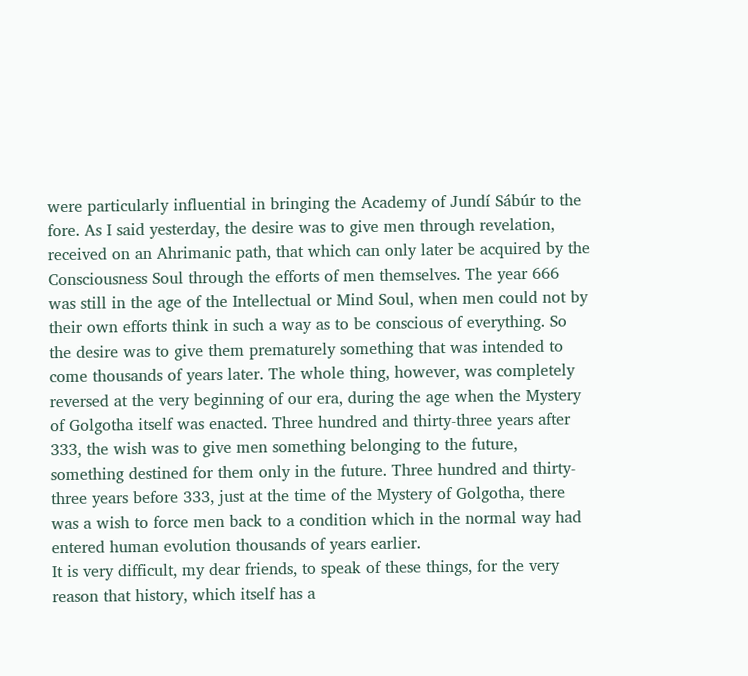were particularly influential in bringing the Academy of Jundí Sábúr to the fore. As I said yesterday, the desire was to give men through revelation, received on an Ahrimanic path, that which can only later be acquired by the Consciousness Soul through the efforts of men themselves. The year 666 was still in the age of the Intellectual or Mind Soul, when men could not by their own efforts think in such a way as to be conscious of everything. So the desire was to give them prematurely something that was intended to come thousands of years later. The whole thing, however, was completely reversed at the very beginning of our era, during the age when the Mystery of Golgotha itself was enacted. Three hundred and thirty-three years after 333, the wish was to give men something belonging to the future, something destined for them only in the future. Three hundred and thirty-three years before 333, just at the time of the Mystery of Golgotha, there was a wish to force men back to a condition which in the normal way had entered human evolution thousands of years earlier.
It is very difficult, my dear friends, to speak of these things, for the very reason that history, which itself has a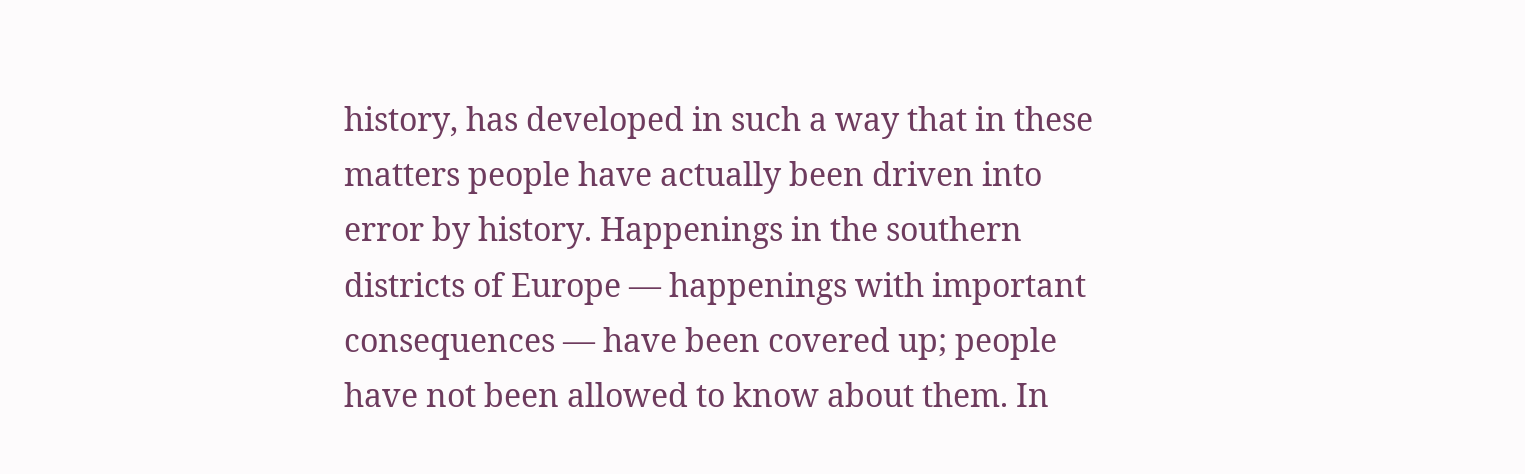history, has developed in such a way that in these matters people have actually been driven into error by history. Happenings in the southern districts of Europe — happenings with important consequences — have been covered up; people have not been allowed to know about them. In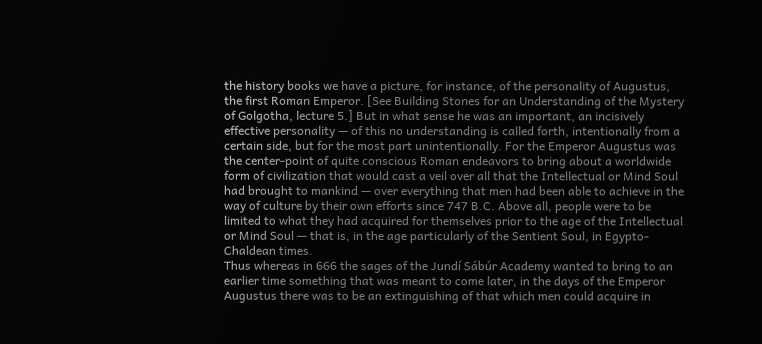the history books we have a picture, for instance, of the personality of Augustus, the first Roman Emperor. [See Building Stones for an Understanding of the Mystery of Golgotha, lecture 5.] But in what sense he was an important, an incisively effective personality — of this no understanding is called forth, intentionally from a certain side, but for the most part unintentionally. For the Emperor Augustus was the center-point of quite conscious Roman endeavors to bring about a worldwide form of civilization that would cast a veil over all that the Intellectual or Mind Soul had brought to mankind — over everything that men had been able to achieve in the way of culture by their own efforts since 747 B.C. Above all, people were to be limited to what they had acquired for themselves prior to the age of the Intellectual or Mind Soul — that is, in the age particularly of the Sentient Soul, in Egypto-Chaldean times.
Thus whereas in 666 the sages of the Jundí Sábúr Academy wanted to bring to an earlier time something that was meant to come later, in the days of the Emperor Augustus there was to be an extinguishing of that which men could acquire in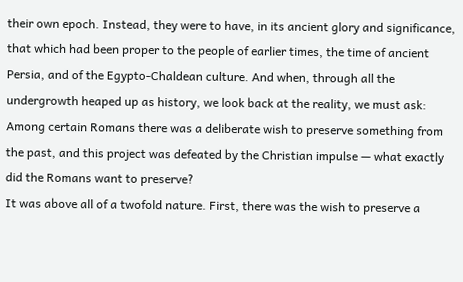their own epoch. Instead, they were to have, in its ancient glory and significance, that which had been proper to the people of earlier times, the time of ancient Persia, and of the Egypto-Chaldean culture. And when, through all the undergrowth heaped up as history, we look back at the reality, we must ask: Among certain Romans there was a deliberate wish to preserve something from the past, and this project was defeated by the Christian impulse — what exactly did the Romans want to preserve?
It was above all of a twofold nature. First, there was the wish to preserve a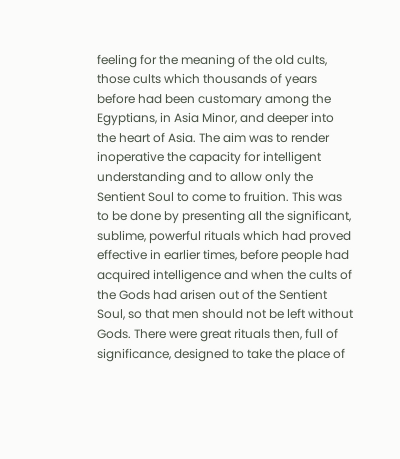feeling for the meaning of the old cults, those cults which thousands of years before had been customary among the Egyptians, in Asia Minor, and deeper into the heart of Asia. The aim was to render inoperative the capacity for intelligent understanding and to allow only the Sentient Soul to come to fruition. This was to be done by presenting all the significant, sublime, powerful rituals which had proved effective in earlier times, before people had acquired intelligence and when the cults of the Gods had arisen out of the Sentient Soul, so that men should not be left without Gods. There were great rituals then, full of significance, designed to take the place of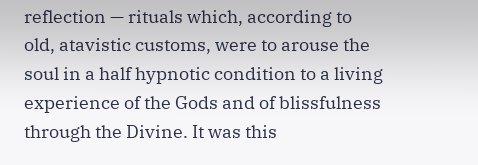reflection — rituals which, according to old, atavistic customs, were to arouse the soul in a half hypnotic condition to a living experience of the Gods and of blissfulness through the Divine. It was this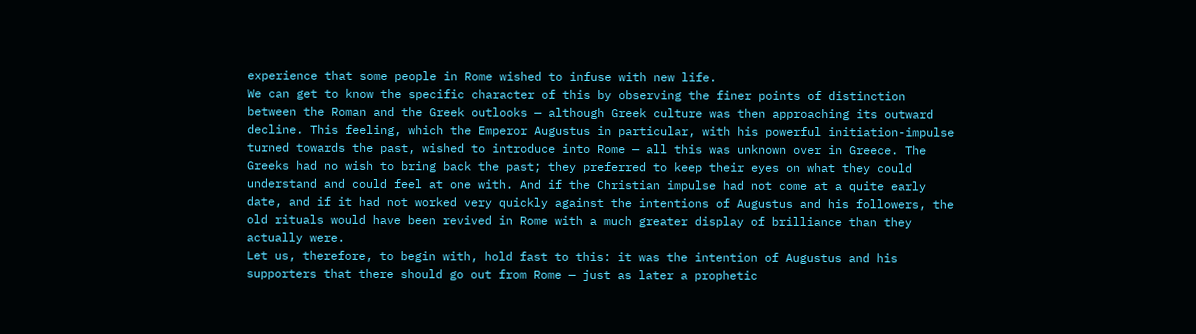experience that some people in Rome wished to infuse with new life.
We can get to know the specific character of this by observing the finer points of distinction between the Roman and the Greek outlooks — although Greek culture was then approaching its outward decline. This feeling, which the Emperor Augustus in particular, with his powerful initiation-impulse turned towards the past, wished to introduce into Rome — all this was unknown over in Greece. The Greeks had no wish to bring back the past; they preferred to keep their eyes on what they could understand and could feel at one with. And if the Christian impulse had not come at a quite early date, and if it had not worked very quickly against the intentions of Augustus and his followers, the old rituals would have been revived in Rome with a much greater display of brilliance than they actually were.
Let us, therefore, to begin with, hold fast to this: it was the intention of Augustus and his supporters that there should go out from Rome — just as later a prophetic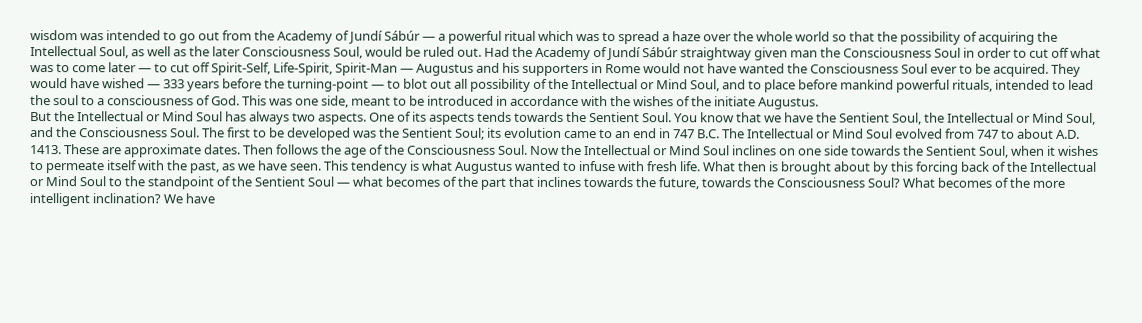wisdom was intended to go out from the Academy of Jundí Sábúr — a powerful ritual which was to spread a haze over the whole world so that the possibility of acquiring the Intellectual Soul, as well as the later Consciousness Soul, would be ruled out. Had the Academy of Jundí Sábúr straightway given man the Consciousness Soul in order to cut off what was to come later — to cut off Spirit-Self, Life-Spirit, Spirit-Man — Augustus and his supporters in Rome would not have wanted the Consciousness Soul ever to be acquired. They would have wished — 333 years before the turning-point — to blot out all possibility of the Intellectual or Mind Soul, and to place before mankind powerful rituals, intended to lead the soul to a consciousness of God. This was one side, meant to be introduced in accordance with the wishes of the initiate Augustus.
But the Intellectual or Mind Soul has always two aspects. One of its aspects tends towards the Sentient Soul. You know that we have the Sentient Soul, the Intellectual or Mind Soul, and the Consciousness Soul. The first to be developed was the Sentient Soul; its evolution came to an end in 747 B.C. The Intellectual or Mind Soul evolved from 747 to about A.D. 1413. These are approximate dates. Then follows the age of the Consciousness Soul. Now the Intellectual or Mind Soul inclines on one side towards the Sentient Soul, when it wishes to permeate itself with the past, as we have seen. This tendency is what Augustus wanted to infuse with fresh life. What then is brought about by this forcing back of the Intellectual or Mind Soul to the standpoint of the Sentient Soul — what becomes of the part that inclines towards the future, towards the Consciousness Soul? What becomes of the more intelligent inclination? We have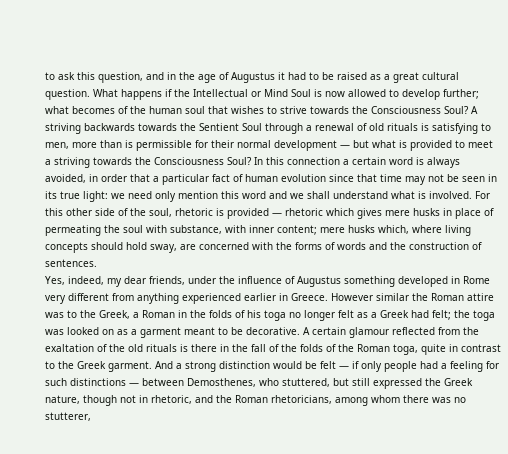to ask this question, and in the age of Augustus it had to be raised as a great cultural question. What happens if the Intellectual or Mind Soul is now allowed to develop further; what becomes of the human soul that wishes to strive towards the Consciousness Soul? A striving backwards towards the Sentient Soul through a renewal of old rituals is satisfying to men, more than is permissible for their normal development — but what is provided to meet a striving towards the Consciousness Soul? In this connection a certain word is always avoided, in order that a particular fact of human evolution since that time may not be seen in its true light: we need only mention this word and we shall understand what is involved. For this other side of the soul, rhetoric is provided — rhetoric which gives mere husks in place of permeating the soul with substance, with inner content; mere husks which, where living concepts should hold sway, are concerned with the forms of words and the construction of sentences.
Yes, indeed, my dear friends, under the influence of Augustus something developed in Rome very different from anything experienced earlier in Greece. However similar the Roman attire was to the Greek, a Roman in the folds of his toga no longer felt as a Greek had felt; the toga was looked on as a garment meant to be decorative. A certain glamour reflected from the exaltation of the old rituals is there in the fall of the folds of the Roman toga, quite in contrast to the Greek garment. And a strong distinction would be felt — if only people had a feeling for such distinctions — between Demosthenes, who stuttered, but still expressed the Greek nature, though not in rhetoric, and the Roman rhetoricians, among whom there was no stutterer,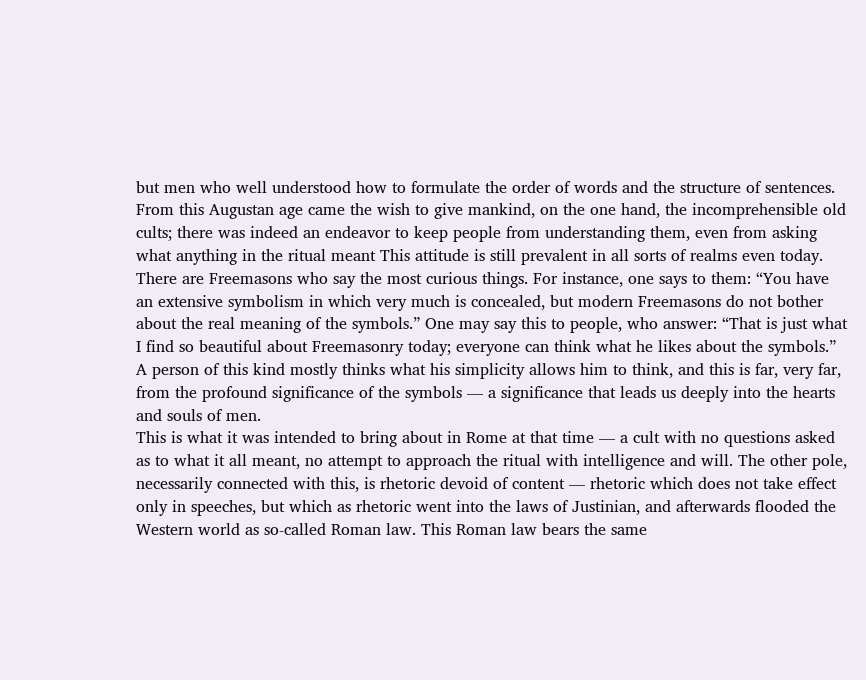but men who well understood how to formulate the order of words and the structure of sentences.
From this Augustan age came the wish to give mankind, on the one hand, the incomprehensible old cults; there was indeed an endeavor to keep people from understanding them, even from asking what anything in the ritual meant This attitude is still prevalent in all sorts of realms even today. There are Freemasons who say the most curious things. For instance, one says to them: “You have an extensive symbolism in which very much is concealed, but modern Freemasons do not bother about the real meaning of the symbols.” One may say this to people, who answer: “That is just what I find so beautiful about Freemasonry today; everyone can think what he likes about the symbols.” A person of this kind mostly thinks what his simplicity allows him to think, and this is far, very far, from the profound significance of the symbols — a significance that leads us deeply into the hearts and souls of men.
This is what it was intended to bring about in Rome at that time — a cult with no questions asked as to what it all meant, no attempt to approach the ritual with intelligence and will. The other pole, necessarily connected with this, is rhetoric devoid of content — rhetoric which does not take effect only in speeches, but which as rhetoric went into the laws of Justinian, and afterwards flooded the Western world as so-called Roman law. This Roman law bears the same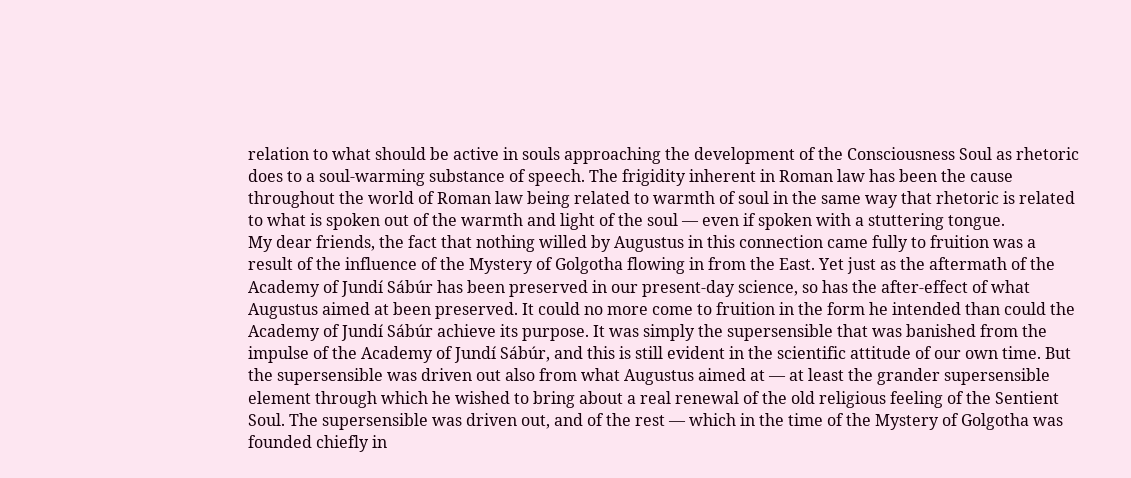relation to what should be active in souls approaching the development of the Consciousness Soul as rhetoric does to a soul-warming substance of speech. The frigidity inherent in Roman law has been the cause throughout the world of Roman law being related to warmth of soul in the same way that rhetoric is related to what is spoken out of the warmth and light of the soul — even if spoken with a stuttering tongue.
My dear friends, the fact that nothing willed by Augustus in this connection came fully to fruition was a result of the influence of the Mystery of Golgotha flowing in from the East. Yet just as the aftermath of the Academy of Jundí Sábúr has been preserved in our present-day science, so has the after-effect of what Augustus aimed at been preserved. It could no more come to fruition in the form he intended than could the Academy of Jundí Sábúr achieve its purpose. It was simply the supersensible that was banished from the impulse of the Academy of Jundí Sábúr, and this is still evident in the scientific attitude of our own time. But the supersensible was driven out also from what Augustus aimed at — at least the grander supersensible element through which he wished to bring about a real renewal of the old religious feeling of the Sentient Soul. The supersensible was driven out, and of the rest — which in the time of the Mystery of Golgotha was founded chiefly in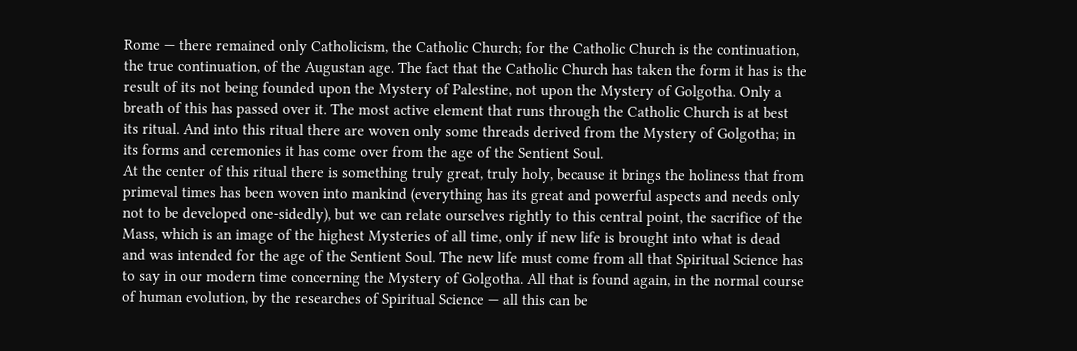Rome — there remained only Catholicism, the Catholic Church; for the Catholic Church is the continuation, the true continuation, of the Augustan age. The fact that the Catholic Church has taken the form it has is the result of its not being founded upon the Mystery of Palestine, not upon the Mystery of Golgotha. Only a breath of this has passed over it. The most active element that runs through the Catholic Church is at best its ritual. And into this ritual there are woven only some threads derived from the Mystery of Golgotha; in its forms and ceremonies it has come over from the age of the Sentient Soul.
At the center of this ritual there is something truly great, truly holy, because it brings the holiness that from primeval times has been woven into mankind (everything has its great and powerful aspects and needs only not to be developed one-sidedly), but we can relate ourselves rightly to this central point, the sacrifice of the Mass, which is an image of the highest Mysteries of all time, only if new life is brought into what is dead and was intended for the age of the Sentient Soul. The new life must come from all that Spiritual Science has to say in our modern time concerning the Mystery of Golgotha. All that is found again, in the normal course of human evolution, by the researches of Spiritual Science — all this can be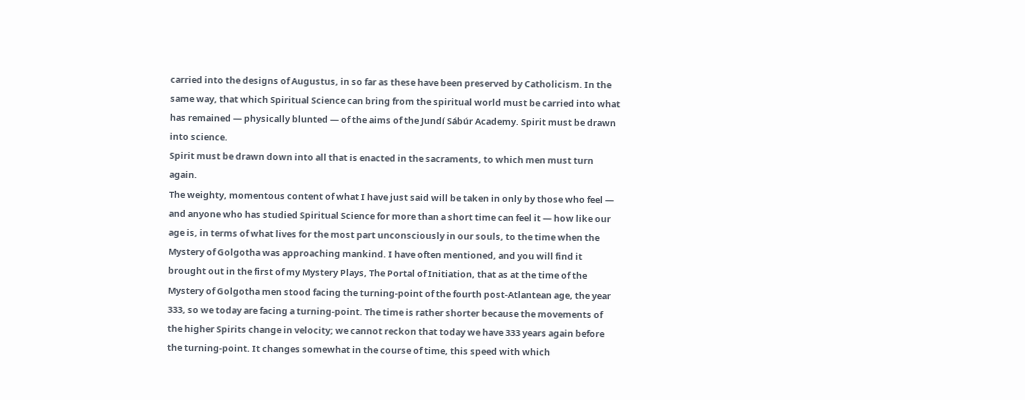carried into the designs of Augustus, in so far as these have been preserved by Catholicism. In the same way, that which Spiritual Science can bring from the spiritual world must be carried into what has remained — physically blunted — of the aims of the Jundí Sábúr Academy. Spirit must be drawn into science.
Spirit must be drawn down into all that is enacted in the sacraments, to which men must turn again.
The weighty, momentous content of what I have just said will be taken in only by those who feel — and anyone who has studied Spiritual Science for more than a short time can feel it — how like our age is, in terms of what lives for the most part unconsciously in our souls, to the time when the Mystery of Golgotha was approaching mankind. I have often mentioned, and you will find it brought out in the first of my Mystery Plays, The Portal of Initiation, that as at the time of the Mystery of Golgotha men stood facing the turning-point of the fourth post-Atlantean age, the year 333, so we today are facing a turning-point. The time is rather shorter because the movements of the higher Spirits change in velocity; we cannot reckon that today we have 333 years again before the turning-point. It changes somewhat in the course of time, this speed with which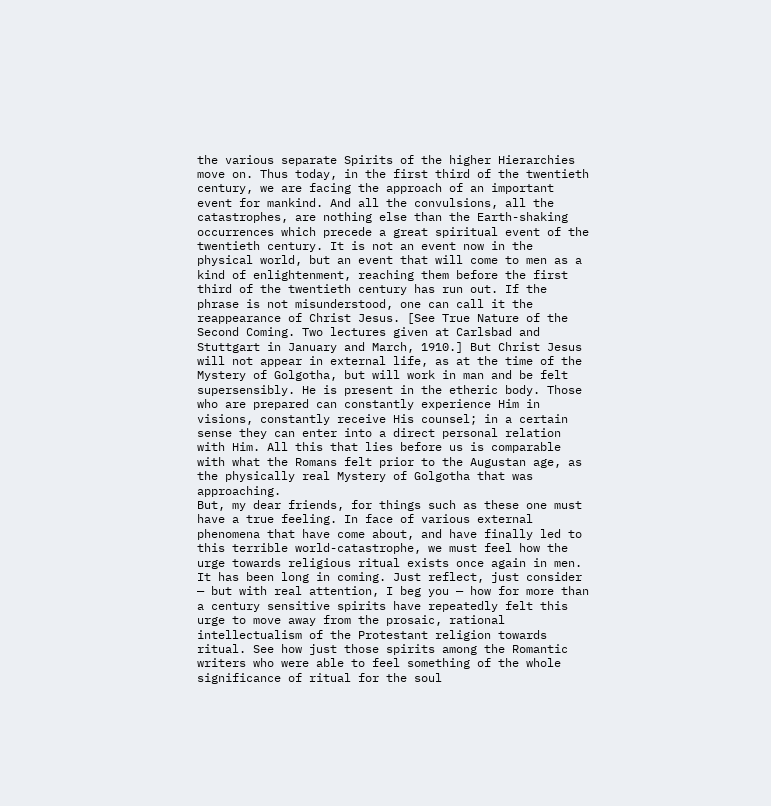the various separate Spirits of the higher Hierarchies move on. Thus today, in the first third of the twentieth century, we are facing the approach of an important event for mankind. And all the convulsions, all the catastrophes, are nothing else than the Earth-shaking occurrences which precede a great spiritual event of the twentieth century. It is not an event now in the physical world, but an event that will come to men as a kind of enlightenment, reaching them before the first third of the twentieth century has run out. If the phrase is not misunderstood, one can call it the reappearance of Christ Jesus. [See True Nature of the Second Coming. Two lectures given at Carlsbad and Stuttgart in January and March, 1910.] But Christ Jesus will not appear in external life, as at the time of the Mystery of Golgotha, but will work in man and be felt supersensibly. He is present in the etheric body. Those who are prepared can constantly experience Him in visions, constantly receive His counsel; in a certain sense they can enter into a direct personal relation with Him. All this that lies before us is comparable with what the Romans felt prior to the Augustan age, as the physically real Mystery of Golgotha that was approaching.
But, my dear friends, for things such as these one must have a true feeling. In face of various external phenomena that have come about, and have finally led to this terrible world-catastrophe, we must feel how the urge towards religious ritual exists once again in men. It has been long in coming. Just reflect, just consider — but with real attention, I beg you — how for more than a century sensitive spirits have repeatedly felt this urge to move away from the prosaic, rational intellectualism of the Protestant religion towards ritual. See how just those spirits among the Romantic writers who were able to feel something of the whole significance of ritual for the soul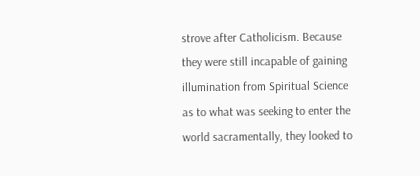strove after Catholicism. Because they were still incapable of gaining illumination from Spiritual Science as to what was seeking to enter the world sacramentally, they looked to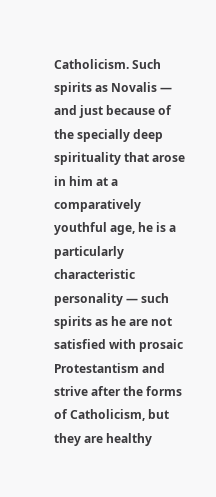Catholicism. Such spirits as Novalis — and just because of the specially deep spirituality that arose in him at a comparatively youthful age, he is a particularly characteristic personality — such spirits as he are not satisfied with prosaic Protestantism and strive after the forms of Catholicism, but they are healthy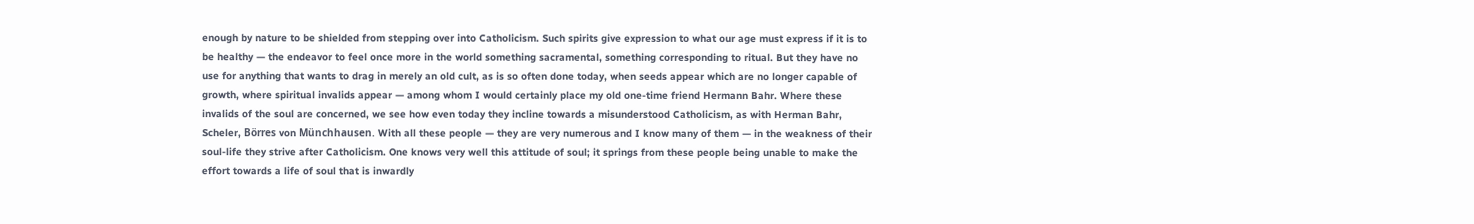enough by nature to be shielded from stepping over into Catholicism. Such spirits give expression to what our age must express if it is to be healthy — the endeavor to feel once more in the world something sacramental, something corresponding to ritual. But they have no use for anything that wants to drag in merely an old cult, as is so often done today, when seeds appear which are no longer capable of growth, where spiritual invalids appear — among whom I would certainly place my old one-time friend Hermann Bahr. Where these invalids of the soul are concerned, we see how even today they incline towards a misunderstood Catholicism, as with Herman Bahr, Scheler, Börres von Münchhausen. With all these people — they are very numerous and I know many of them — in the weakness of their soul-life they strive after Catholicism. One knows very well this attitude of soul; it springs from these people being unable to make the effort towards a life of soul that is inwardly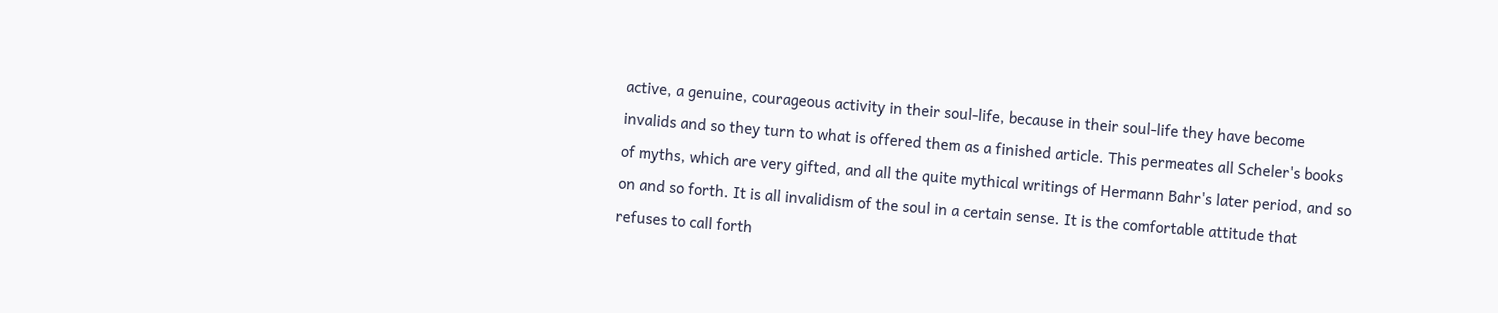active, a genuine, courageous activity in their soul-life, because in their soul-life they have become invalids and so they turn to what is offered them as a finished article. This permeates all Scheler's books of myths, which are very gifted, and all the quite mythical writings of Hermann Bahr's later period, and so on and so forth. It is all invalidism of the soul in a certain sense. It is the comfortable attitude that refuses to call forth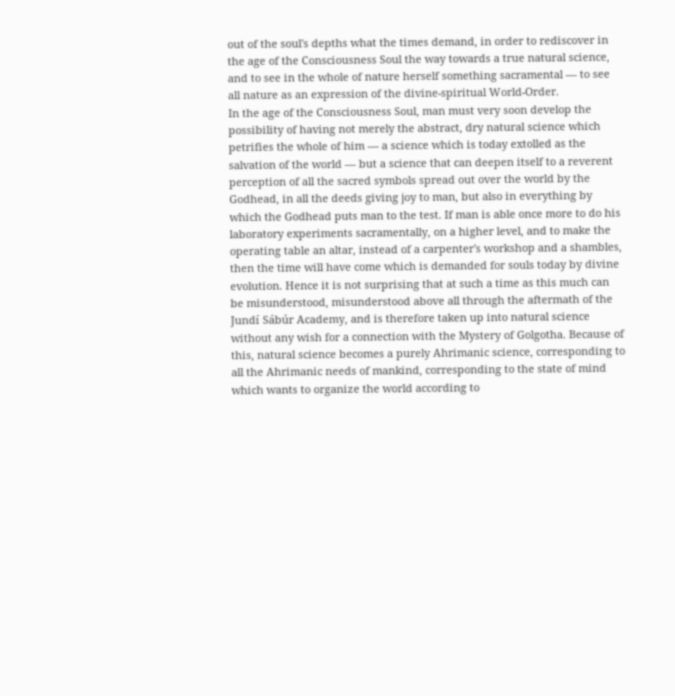out of the soul's depths what the times demand, in order to rediscover in the age of the Consciousness Soul the way towards a true natural science, and to see in the whole of nature herself something sacramental — to see all nature as an expression of the divine-spiritual World-Order.
In the age of the Consciousness Soul, man must very soon develop the possibility of having not merely the abstract, dry natural science which petrifies the whole of him — a science which is today extolled as the salvation of the world — but a science that can deepen itself to a reverent perception of all the sacred symbols spread out over the world by the Godhead, in all the deeds giving joy to man, but also in everything by which the Godhead puts man to the test. If man is able once more to do his laboratory experiments sacramentally, on a higher level, and to make the operating table an altar, instead of a carpenter's workshop and a shambles, then the time will have come which is demanded for souls today by divine evolution. Hence it is not surprising that at such a time as this much can be misunderstood, misunderstood above all through the aftermath of the Jundí Sábúr Academy, and is therefore taken up into natural science without any wish for a connection with the Mystery of Golgotha. Because of this, natural science becomes a purely Ahrimanic science, corresponding to all the Ahrimanic needs of mankind, corresponding to the state of mind which wants to organize the world according to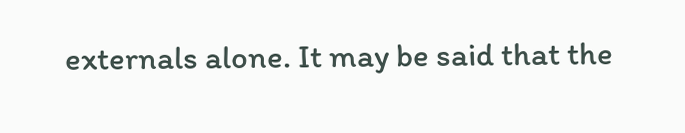externals alone. It may be said that the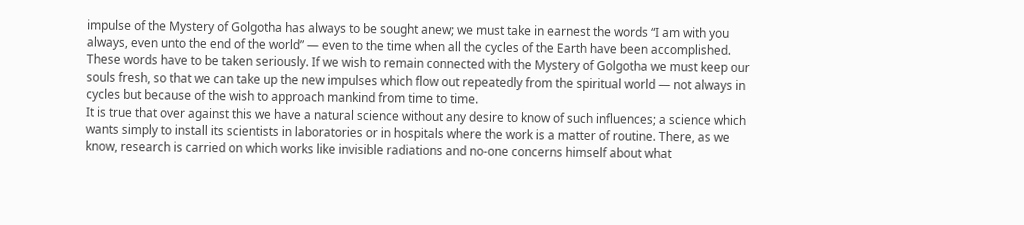impulse of the Mystery of Golgotha has always to be sought anew; we must take in earnest the words “I am with you always, even unto the end of the world” — even to the time when all the cycles of the Earth have been accomplished. These words have to be taken seriously. If we wish to remain connected with the Mystery of Golgotha we must keep our souls fresh, so that we can take up the new impulses which flow out repeatedly from the spiritual world — not always in cycles but because of the wish to approach mankind from time to time.
It is true that over against this we have a natural science without any desire to know of such influences; a science which wants simply to install its scientists in laboratories or in hospitals where the work is a matter of routine. There, as we know, research is carried on which works like invisible radiations and no-one concerns himself about what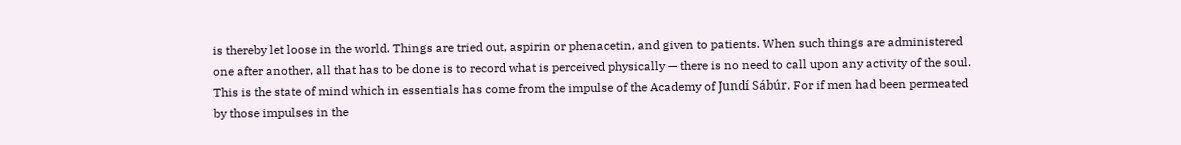is thereby let loose in the world. Things are tried out, aspirin or phenacetin, and given to patients. When such things are administered one after another, all that has to be done is to record what is perceived physically — there is no need to call upon any activity of the soul. This is the state of mind which in essentials has come from the impulse of the Academy of Jundí Sábúr. For if men had been permeated by those impulses in the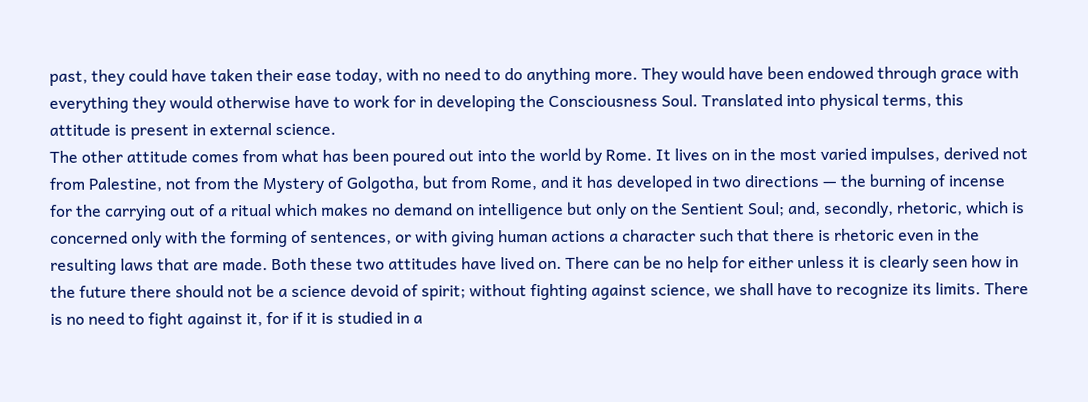past, they could have taken their ease today, with no need to do anything more. They would have been endowed through grace with everything they would otherwise have to work for in developing the Consciousness Soul. Translated into physical terms, this attitude is present in external science.
The other attitude comes from what has been poured out into the world by Rome. It lives on in the most varied impulses, derived not from Palestine, not from the Mystery of Golgotha, but from Rome, and it has developed in two directions — the burning of incense for the carrying out of a ritual which makes no demand on intelligence but only on the Sentient Soul; and, secondly, rhetoric, which is concerned only with the forming of sentences, or with giving human actions a character such that there is rhetoric even in the resulting laws that are made. Both these two attitudes have lived on. There can be no help for either unless it is clearly seen how in the future there should not be a science devoid of spirit; without fighting against science, we shall have to recognize its limits. There is no need to fight against it, for if it is studied in a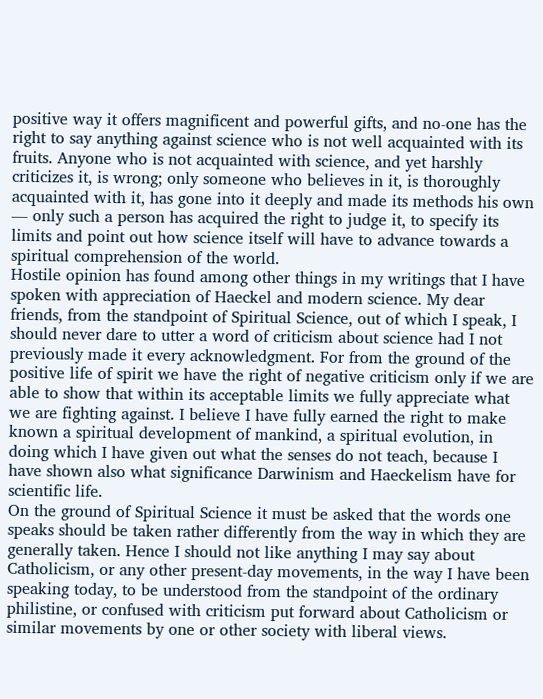positive way it offers magnificent and powerful gifts, and no-one has the right to say anything against science who is not well acquainted with its fruits. Anyone who is not acquainted with science, and yet harshly criticizes it, is wrong; only someone who believes in it, is thoroughly acquainted with it, has gone into it deeply and made its methods his own — only such a person has acquired the right to judge it, to specify its limits and point out how science itself will have to advance towards a spiritual comprehension of the world.
Hostile opinion has found among other things in my writings that I have spoken with appreciation of Haeckel and modern science. My dear friends, from the standpoint of Spiritual Science, out of which I speak, I should never dare to utter a word of criticism about science had I not previously made it every acknowledgment. For from the ground of the positive life of spirit we have the right of negative criticism only if we are able to show that within its acceptable limits we fully appreciate what we are fighting against. I believe I have fully earned the right to make known a spiritual development of mankind, a spiritual evolution, in doing which I have given out what the senses do not teach, because I have shown also what significance Darwinism and Haeckelism have for scientific life.
On the ground of Spiritual Science it must be asked that the words one speaks should be taken rather differently from the way in which they are generally taken. Hence I should not like anything I may say about Catholicism, or any other present-day movements, in the way I have been speaking today, to be understood from the standpoint of the ordinary philistine, or confused with criticism put forward about Catholicism or similar movements by one or other society with liberal views.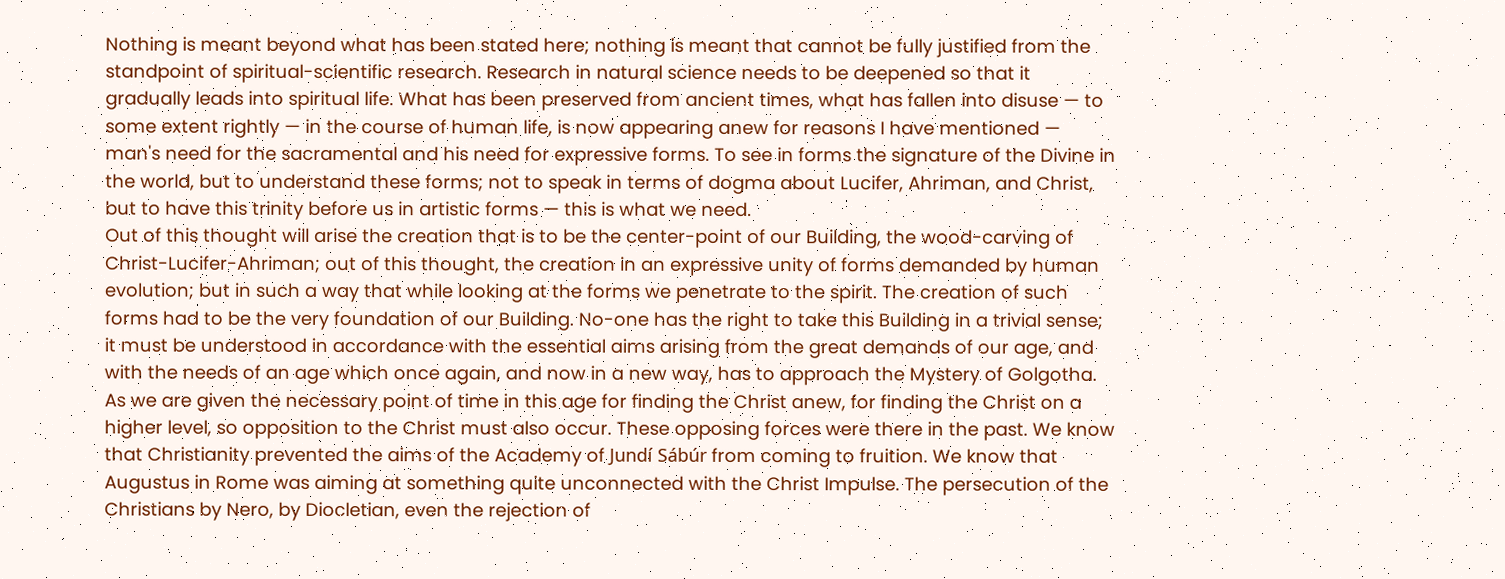Nothing is meant beyond what has been stated here; nothing is meant that cannot be fully justified from the standpoint of spiritual-scientific research. Research in natural science needs to be deepened so that it gradually leads into spiritual life. What has been preserved from ancient times, what has fallen into disuse — to some extent rightly — in the course of human life, is now appearing anew for reasons I have mentioned — man's need for the sacramental and his need for expressive forms. To see in forms the signature of the Divine in the world, but to understand these forms; not to speak in terms of dogma about Lucifer, Ahriman, and Christ, but to have this trinity before us in artistic forms — this is what we need.
Out of this thought will arise the creation that is to be the center-point of our Building, the wood-carving of Christ-Lucifer-Ahriman; out of this thought, the creation in an expressive unity of forms demanded by human evolution; but in such a way that while looking at the forms we penetrate to the spirit. The creation of such forms had to be the very foundation of our Building. No-one has the right to take this Building in a trivial sense; it must be understood in accordance with the essential aims arising from the great demands of our age, and with the needs of an age which once again, and now in a new way, has to approach the Mystery of Golgotha.
As we are given the necessary point of time in this age for finding the Christ anew, for finding the Christ on a higher level, so opposition to the Christ must also occur. These opposing forces were there in the past. We know that Christianity prevented the aims of the Academy of Jundí Sábúr from coming to fruition. We know that Augustus in Rome was aiming at something quite unconnected with the Christ Impulse. The persecution of the Christians by Nero, by Diocletian, even the rejection of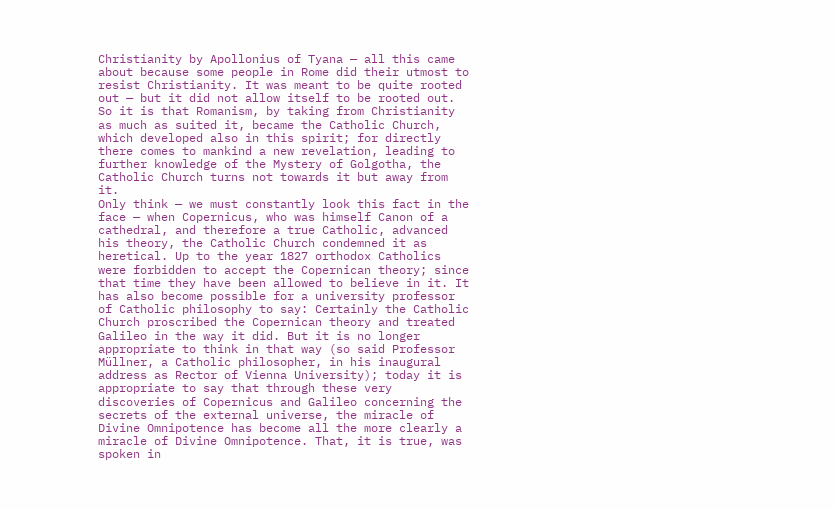Christianity by Apollonius of Tyana — all this came about because some people in Rome did their utmost to resist Christianity. It was meant to be quite rooted out — but it did not allow itself to be rooted out. So it is that Romanism, by taking from Christianity as much as suited it, became the Catholic Church, which developed also in this spirit; for directly there comes to mankind a new revelation, leading to further knowledge of the Mystery of Golgotha, the Catholic Church turns not towards it but away from it.
Only think — we must constantly look this fact in the face — when Copernicus, who was himself Canon of a cathedral, and therefore a true Catholic, advanced his theory, the Catholic Church condemned it as heretical. Up to the year 1827 orthodox Catholics were forbidden to accept the Copernican theory; since that time they have been allowed to believe in it. It has also become possible for a university professor of Catholic philosophy to say: Certainly the Catholic Church proscribed the Copernican theory and treated Galileo in the way it did. But it is no longer appropriate to think in that way (so said Professor Müllner, a Catholic philosopher, in his inaugural address as Rector of Vienna University); today it is appropriate to say that through these very discoveries of Copernicus and Galileo concerning the secrets of the external universe, the miracle of Divine Omnipotence has become all the more clearly a miracle of Divine Omnipotence. That, it is true, was spoken in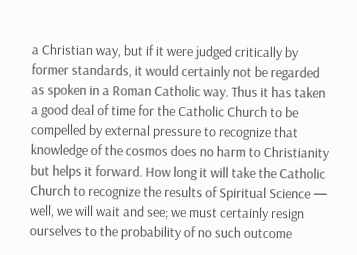a Christian way, but if it were judged critically by former standards, it would certainly not be regarded as spoken in a Roman Catholic way. Thus it has taken a good deal of time for the Catholic Church to be compelled by external pressure to recognize that knowledge of the cosmos does no harm to Christianity but helps it forward. How long it will take the Catholic Church to recognize the results of Spiritual Science — well, we will wait and see; we must certainly resign ourselves to the probability of no such outcome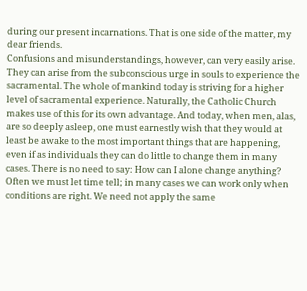during our present incarnations. That is one side of the matter, my dear friends.
Confusions and misunderstandings, however, can very easily arise. They can arise from the subconscious urge in souls to experience the sacramental. The whole of mankind today is striving for a higher level of sacramental experience. Naturally, the Catholic Church makes use of this for its own advantage. And today, when men, alas, are so deeply asleep, one must earnestly wish that they would at least be awake to the most important things that are happening, even if as individuals they can do little to change them in many cases. There is no need to say: How can I alone change anything?
Often we must let time tell; in many cases we can work only when conditions are right. We need not apply the same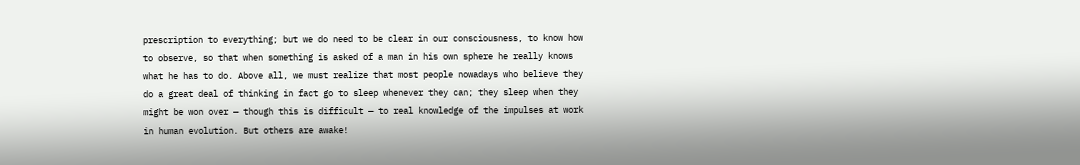prescription to everything; but we do need to be clear in our consciousness, to know how to observe, so that when something is asked of a man in his own sphere he really knows what he has to do. Above all, we must realize that most people nowadays who believe they do a great deal of thinking in fact go to sleep whenever they can; they sleep when they might be won over — though this is difficult — to real knowledge of the impulses at work in human evolution. But others are awake!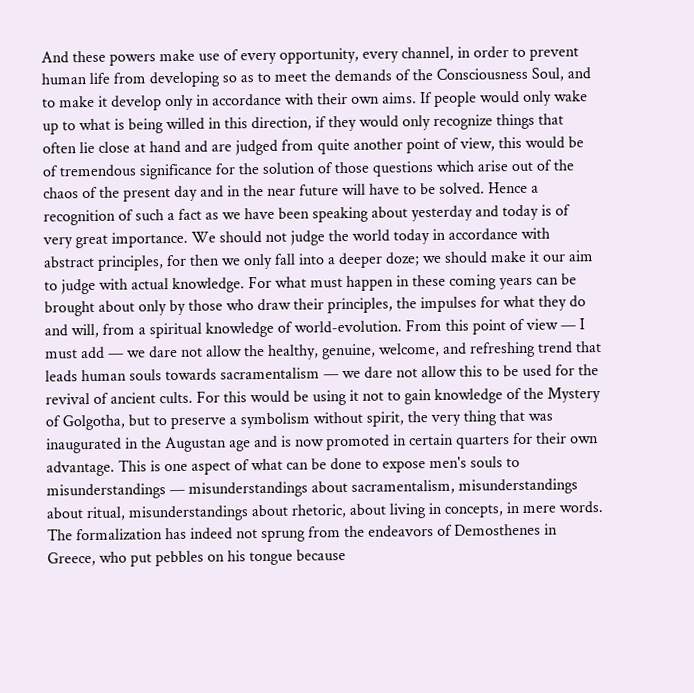And these powers make use of every opportunity, every channel, in order to prevent human life from developing so as to meet the demands of the Consciousness Soul, and to make it develop only in accordance with their own aims. If people would only wake up to what is being willed in this direction, if they would only recognize things that often lie close at hand and are judged from quite another point of view, this would be of tremendous significance for the solution of those questions which arise out of the chaos of the present day and in the near future will have to be solved. Hence a recognition of such a fact as we have been speaking about yesterday and today is of very great importance. We should not judge the world today in accordance with abstract principles, for then we only fall into a deeper doze; we should make it our aim to judge with actual knowledge. For what must happen in these coming years can be brought about only by those who draw their principles, the impulses for what they do and will, from a spiritual knowledge of world-evolution. From this point of view — I must add — we dare not allow the healthy, genuine, welcome, and refreshing trend that leads human souls towards sacramentalism — we dare not allow this to be used for the revival of ancient cults. For this would be using it not to gain knowledge of the Mystery of Golgotha, but to preserve a symbolism without spirit, the very thing that was inaugurated in the Augustan age and is now promoted in certain quarters for their own advantage. This is one aspect of what can be done to expose men's souls to misunderstandings — misunderstandings about sacramentalism, misunderstandings about ritual, misunderstandings about rhetoric, about living in concepts, in mere words. The formalization has indeed not sprung from the endeavors of Demosthenes in Greece, who put pebbles on his tongue because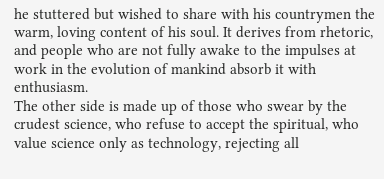he stuttered but wished to share with his countrymen the warm, loving content of his soul. It derives from rhetoric, and people who are not fully awake to the impulses at work in the evolution of mankind absorb it with enthusiasm.
The other side is made up of those who swear by the crudest science, who refuse to accept the spiritual, who value science only as technology, rejecting all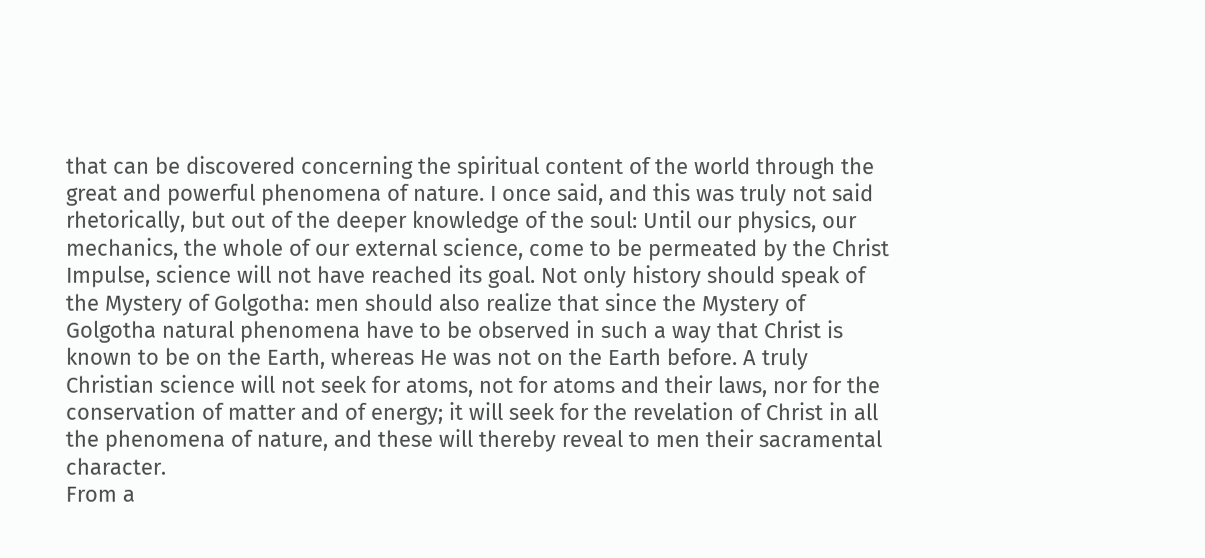that can be discovered concerning the spiritual content of the world through the great and powerful phenomena of nature. I once said, and this was truly not said rhetorically, but out of the deeper knowledge of the soul: Until our physics, our mechanics, the whole of our external science, come to be permeated by the Christ Impulse, science will not have reached its goal. Not only history should speak of the Mystery of Golgotha: men should also realize that since the Mystery of Golgotha natural phenomena have to be observed in such a way that Christ is known to be on the Earth, whereas He was not on the Earth before. A truly Christian science will not seek for atoms, not for atoms and their laws, nor for the conservation of matter and of energy; it will seek for the revelation of Christ in all the phenomena of nature, and these will thereby reveal to men their sacramental character.
From a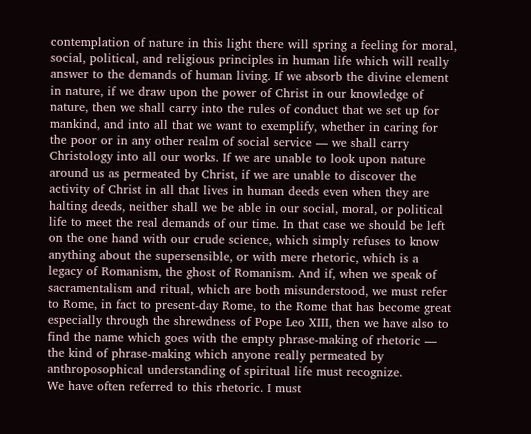contemplation of nature in this light there will spring a feeling for moral, social, political, and religious principles in human life which will really answer to the demands of human living. If we absorb the divine element in nature, if we draw upon the power of Christ in our knowledge of nature, then we shall carry into the rules of conduct that we set up for mankind, and into all that we want to exemplify, whether in caring for the poor or in any other realm of social service — we shall carry Christology into all our works. If we are unable to look upon nature around us as permeated by Christ, if we are unable to discover the activity of Christ in all that lives in human deeds even when they are halting deeds, neither shall we be able in our social, moral, or political life to meet the real demands of our time. In that case we should be left on the one hand with our crude science, which simply refuses to know anything about the supersensible, or with mere rhetoric, which is a legacy of Romanism, the ghost of Romanism. And if, when we speak of sacramentalism and ritual, which are both misunderstood, we must refer to Rome, in fact to present-day Rome, to the Rome that has become great especially through the shrewdness of Pope Leo XIII, then we have also to find the name which goes with the empty phrase-making of rhetoric — the kind of phrase-making which anyone really permeated by anthroposophical understanding of spiritual life must recognize.
We have often referred to this rhetoric. I must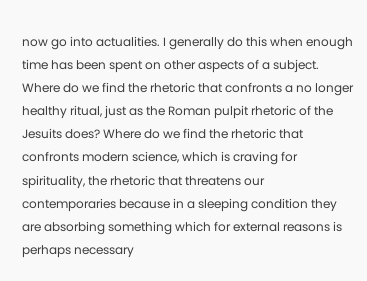now go into actualities. I generally do this when enough time has been spent on other aspects of a subject. Where do we find the rhetoric that confronts a no longer healthy ritual, just as the Roman pulpit rhetoric of the Jesuits does? Where do we find the rhetoric that confronts modern science, which is craving for spirituality, the rhetoric that threatens our contemporaries because in a sleeping condition they are absorbing something which for external reasons is perhaps necessary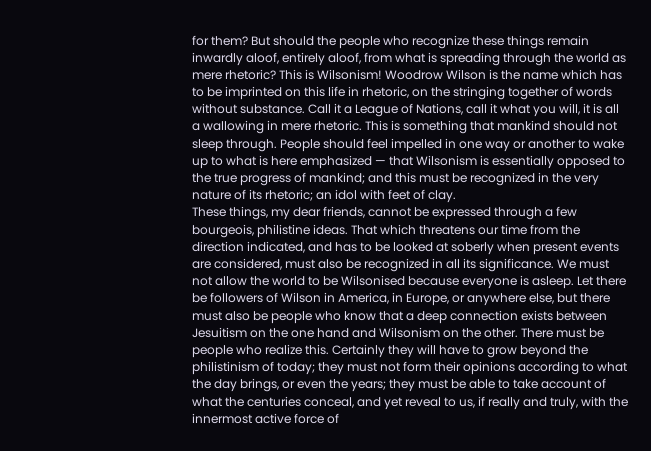for them? But should the people who recognize these things remain inwardly aloof, entirely aloof, from what is spreading through the world as mere rhetoric? This is Wilsonism! Woodrow Wilson is the name which has to be imprinted on this life in rhetoric, on the stringing together of words without substance. Call it a League of Nations, call it what you will, it is all a wallowing in mere rhetoric. This is something that mankind should not sleep through. People should feel impelled in one way or another to wake up to what is here emphasized — that Wilsonism is essentially opposed to the true progress of mankind; and this must be recognized in the very nature of its rhetoric; an idol with feet of clay.
These things, my dear friends, cannot be expressed through a few bourgeois, philistine ideas. That which threatens our time from the direction indicated, and has to be looked at soberly when present events are considered, must also be recognized in all its significance. We must not allow the world to be Wilsonised because everyone is asleep. Let there be followers of Wilson in America, in Europe, or anywhere else, but there must also be people who know that a deep connection exists between Jesuitism on the one hand and Wilsonism on the other. There must be people who realize this. Certainly they will have to grow beyond the philistinism of today; they must not form their opinions according to what the day brings, or even the years; they must be able to take account of what the centuries conceal, and yet reveal to us, if really and truly, with the innermost active force of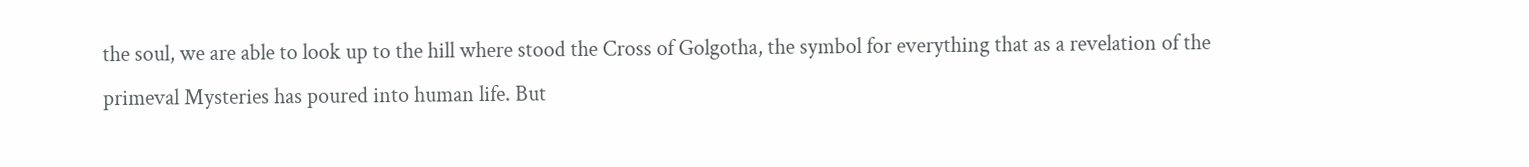the soul, we are able to look up to the hill where stood the Cross of Golgotha, the symbol for everything that as a revelation of the primeval Mysteries has poured into human life. But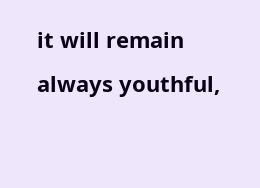it will remain always youthful,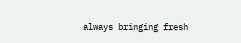always bringing fresh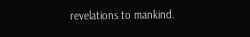revelations to mankind.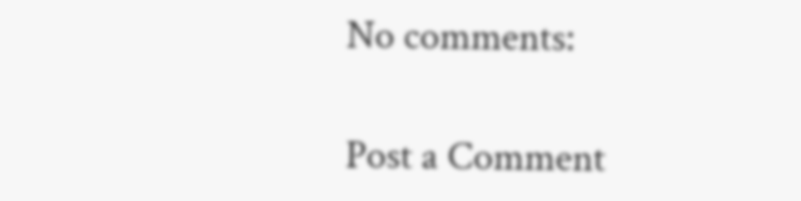No comments:

Post a Comment